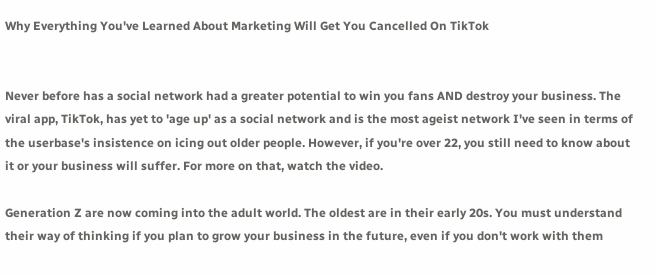Why Everything You've Learned About Marketing Will Get You Cancelled On TikTok


Never before has a social network had a greater potential to win you fans AND destroy your business. The viral app, TikTok, has yet to 'age up' as a social network and is the most ageist network I've seen in terms of the userbase's insistence on icing out older people. However, if you're over 22, you still need to know about it or your business will suffer. For more on that, watch the video.

Generation Z are now coming into the adult world. The oldest are in their early 20s. You must understand their way of thinking if you plan to grow your business in the future, even if you don't work with them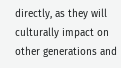directly, as they will culturally impact on other generations and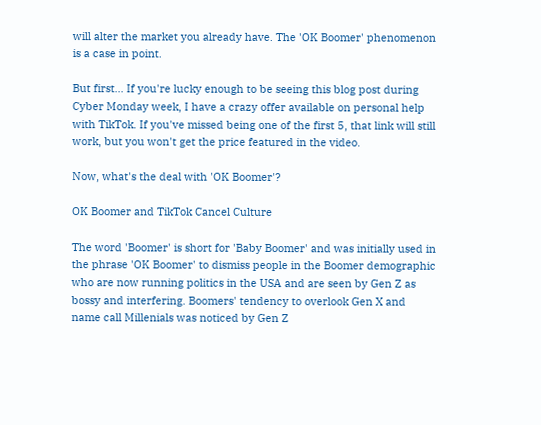will alter the market you already have. The 'OK Boomer' phenomenon is a case in point.

But first... If you're lucky enough to be seeing this blog post during Cyber Monday week, I have a crazy offer available on personal help with TikTok. If you've missed being one of the first 5, that link will still work, but you won't get the price featured in the video.

Now, what's the deal with 'OK Boomer'?

OK Boomer and TikTok Cancel Culture

The word 'Boomer' is short for 'Baby Boomer' and was initially used in the phrase 'OK Boomer' to dismiss people in the Boomer demographic who are now running politics in the USA and are seen by Gen Z as bossy and interfering. Boomers' tendency to overlook Gen X and name call Millenials was noticed by Gen Z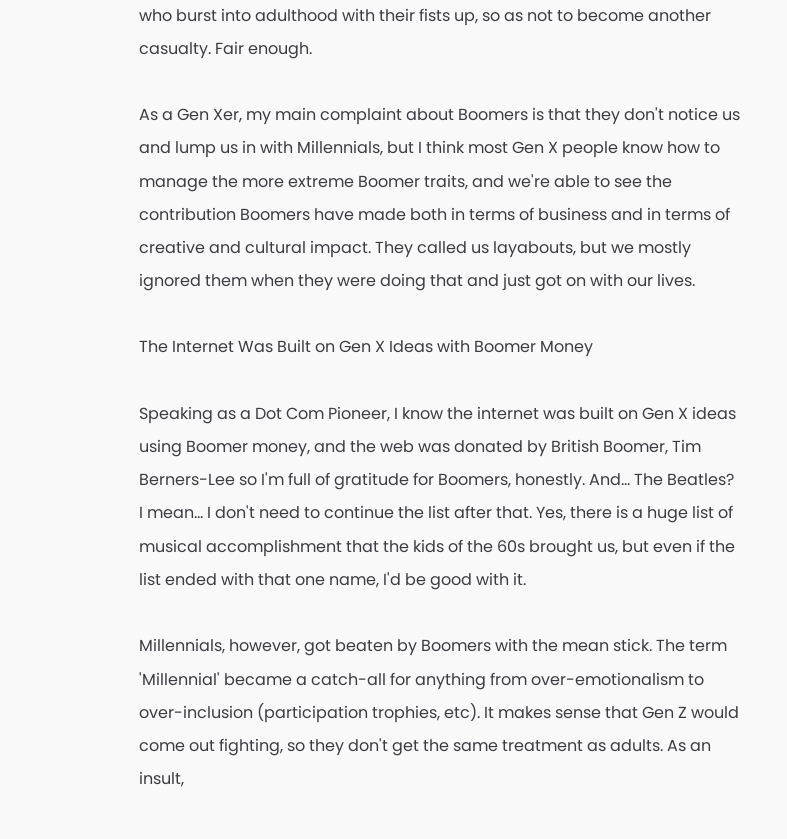who burst into adulthood with their fists up, so as not to become another casualty. Fair enough.

As a Gen Xer, my main complaint about Boomers is that they don't notice us and lump us in with Millennials, but I think most Gen X people know how to manage the more extreme Boomer traits, and we're able to see the contribution Boomers have made both in terms of business and in terms of creative and cultural impact. They called us layabouts, but we mostly ignored them when they were doing that and just got on with our lives.

The Internet Was Built on Gen X Ideas with Boomer Money

Speaking as a Dot Com Pioneer, I know the internet was built on Gen X ideas using Boomer money, and the web was donated by British Boomer, Tim Berners-Lee so I'm full of gratitude for Boomers, honestly. And... The Beatles? I mean... I don't need to continue the list after that. Yes, there is a huge list of musical accomplishment that the kids of the 60s brought us, but even if the list ended with that one name, I'd be good with it.

Millennials, however, got beaten by Boomers with the mean stick. The term 'Millennial' became a catch-all for anything from over-emotionalism to over-inclusion (participation trophies, etc). It makes sense that Gen Z would come out fighting, so they don't get the same treatment as adults. As an insult,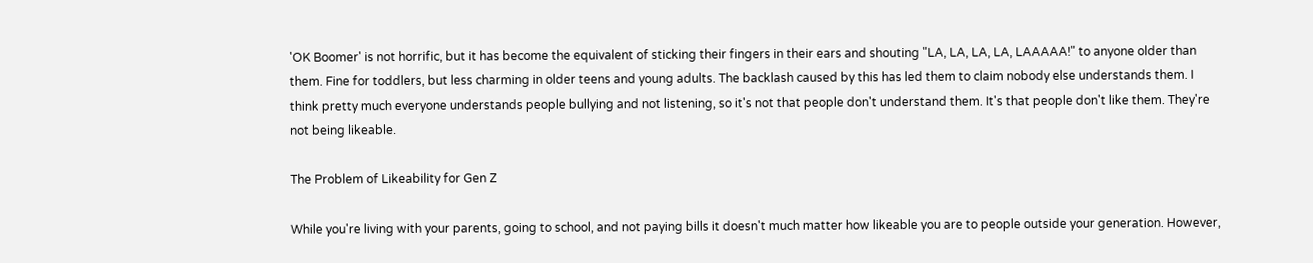'OK Boomer' is not horrific, but it has become the equivalent of sticking their fingers in their ears and shouting "LA, LA, LA, LA, LAAAAA!" to anyone older than them. Fine for toddlers, but less charming in older teens and young adults. The backlash caused by this has led them to claim nobody else understands them. I think pretty much everyone understands people bullying and not listening, so it's not that people don't understand them. It's that people don't like them. They're not being likeable.

The Problem of Likeability for Gen Z

While you're living with your parents, going to school, and not paying bills it doesn't much matter how likeable you are to people outside your generation. However,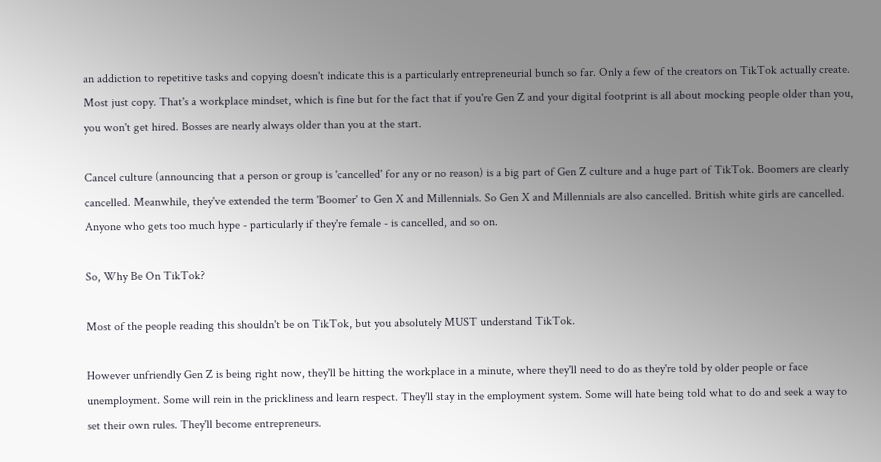an addiction to repetitive tasks and copying doesn't indicate this is a particularly entrepreneurial bunch so far. Only a few of the creators on TikTok actually create. Most just copy. That's a workplace mindset, which is fine but for the fact that if you're Gen Z and your digital footprint is all about mocking people older than you, you won't get hired. Bosses are nearly always older than you at the start.

Cancel culture (announcing that a person or group is 'cancelled' for any or no reason) is a big part of Gen Z culture and a huge part of TikTok. Boomers are clearly cancelled. Meanwhile, they've extended the term 'Boomer' to Gen X and Millennials. So Gen X and Millennials are also cancelled. British white girls are cancelled. Anyone who gets too much hype - particularly if they're female - is cancelled, and so on.

So, Why Be On TikTok?

Most of the people reading this shouldn't be on TikTok, but you absolutely MUST understand TikTok.

However unfriendly Gen Z is being right now, they'll be hitting the workplace in a minute, where they'll need to do as they're told by older people or face unemployment. Some will rein in the prickliness and learn respect. They'll stay in the employment system. Some will hate being told what to do and seek a way to set their own rules. They'll become entrepreneurs.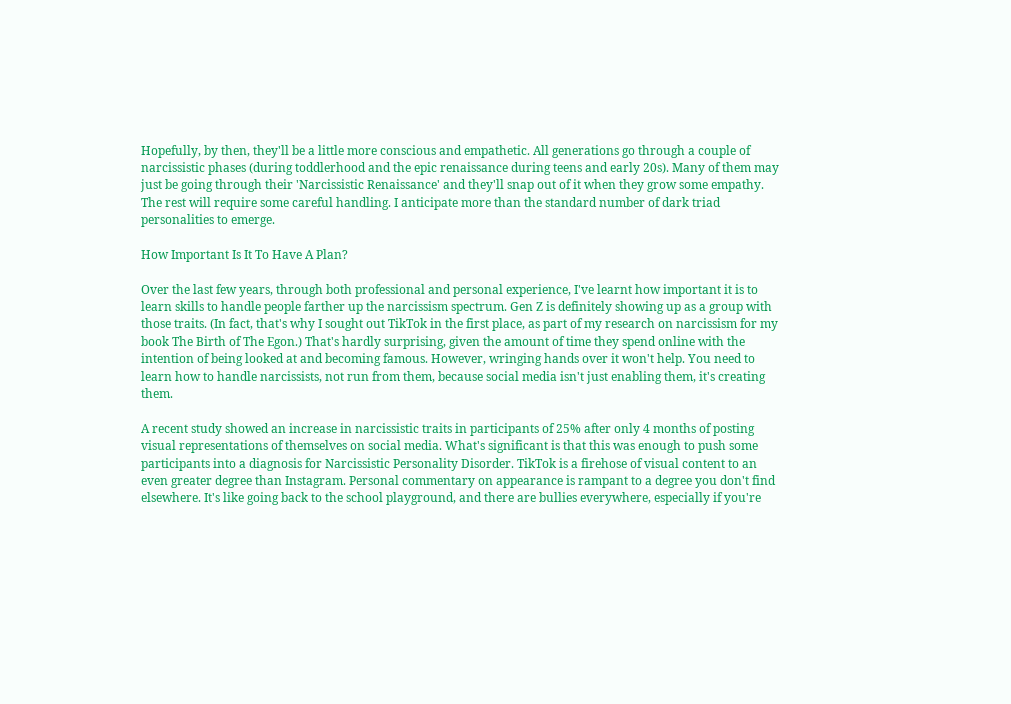Hopefully, by then, they'll be a little more conscious and empathetic. All generations go through a couple of narcissistic phases (during toddlerhood and the epic renaissance during teens and early 20s). Many of them may just be going through their 'Narcissistic Renaissance' and they'll snap out of it when they grow some empathy. The rest will require some careful handling. I anticipate more than the standard number of dark triad personalities to emerge.

How Important Is It To Have A Plan?

Over the last few years, through both professional and personal experience, I've learnt how important it is to learn skills to handle people farther up the narcissism spectrum. Gen Z is definitely showing up as a group with those traits. (In fact, that's why I sought out TikTok in the first place, as part of my research on narcissism for my book The Birth of The Egon.) That's hardly surprising, given the amount of time they spend online with the intention of being looked at and becoming famous. However, wringing hands over it won't help. You need to learn how to handle narcissists, not run from them, because social media isn't just enabling them, it's creating them.

A recent study showed an increase in narcissistic traits in participants of 25% after only 4 months of posting visual representations of themselves on social media. What's significant is that this was enough to push some participants into a diagnosis for Narcissistic Personality Disorder. TikTok is a firehose of visual content to an even greater degree than Instagram. Personal commentary on appearance is rampant to a degree you don't find elsewhere. It's like going back to the school playground, and there are bullies everywhere, especially if you're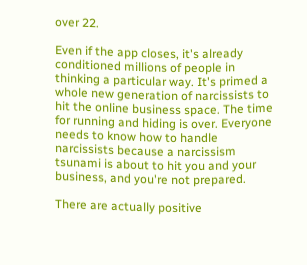over 22.

Even if the app closes, it's already conditioned millions of people in thinking a particular way. It's primed a whole new generation of narcissists to hit the online business space. The time for running and hiding is over. Everyone needs to know how to handle narcissists because a narcissism tsunami is about to hit you and your business, and you're not prepared.

There are actually positive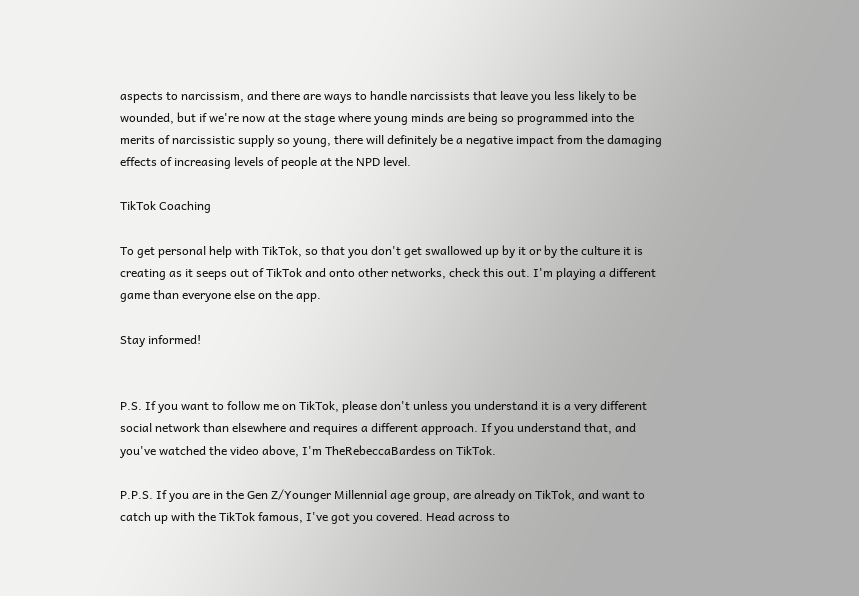aspects to narcissism, and there are ways to handle narcissists that leave you less likely to be wounded, but if we're now at the stage where young minds are being so programmed into the merits of narcissistic supply so young, there will definitely be a negative impact from the damaging effects of increasing levels of people at the NPD level.

TikTok Coaching

To get personal help with TikTok, so that you don't get swallowed up by it or by the culture it is creating as it seeps out of TikTok and onto other networks, check this out. I'm playing a different game than everyone else on the app.

Stay informed!


P.S. If you want to follow me on TikTok, please don't unless you understand it is a very different social network than elsewhere and requires a different approach. If you understand that, and you've watched the video above, I'm TheRebeccaBardess on TikTok.

P.P.S. If you are in the Gen Z/Younger Millennial age group, are already on TikTok, and want to catch up with the TikTok famous, I've got you covered. Head across to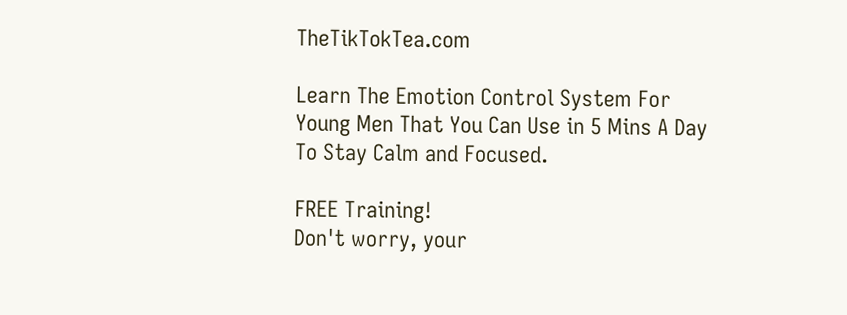TheTikTokTea.com

Learn The Emotion Control System For Young Men That You Can Use in 5 Mins A Day To Stay Calm and Focused.

FREE Training!
Don't worry, your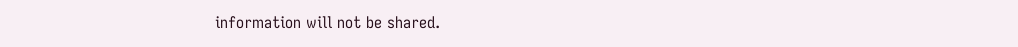information will not be shared.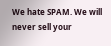We hate SPAM. We will never sell your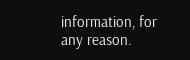information, for any reason.